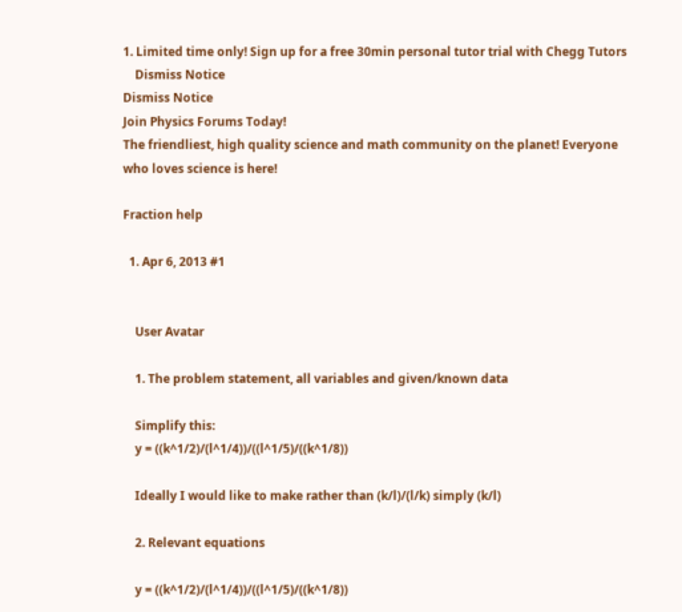1. Limited time only! Sign up for a free 30min personal tutor trial with Chegg Tutors
    Dismiss Notice
Dismiss Notice
Join Physics Forums Today!
The friendliest, high quality science and math community on the planet! Everyone who loves science is here!

Fraction help

  1. Apr 6, 2013 #1


    User Avatar

    1. The problem statement, all variables and given/known data

    Simplify this:
    y = ((k^1/2)/(l^1/4))/((l^1/5)/((k^1/8))

    Ideally I would like to make rather than (k/l)/(l/k) simply (k/l)

    2. Relevant equations

    y = ((k^1/2)/(l^1/4))/((l^1/5)/((k^1/8))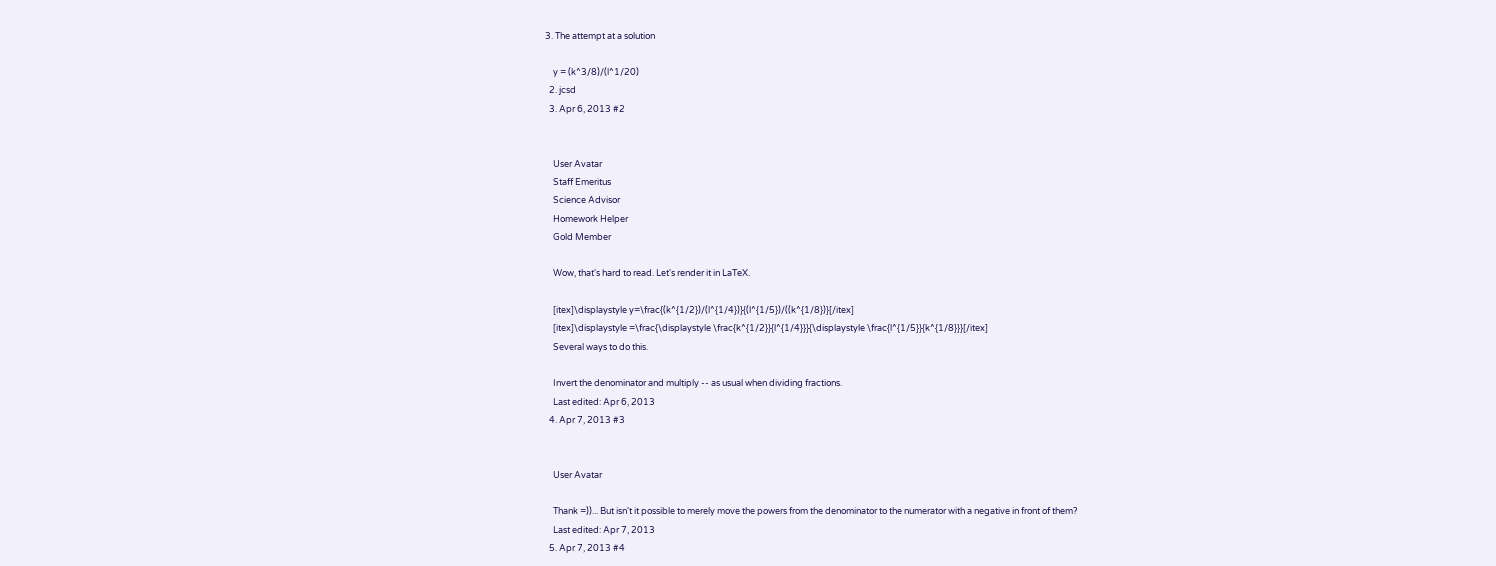3. The attempt at a solution

    y = (k^3/8)/(l^1/20)
  2. jcsd
  3. Apr 6, 2013 #2


    User Avatar
    Staff Emeritus
    Science Advisor
    Homework Helper
    Gold Member

    Wow, that's hard to read. Let's render it in LaTeX.

    [itex]\displaystyle y=\frac{(k^{1/2})/(l^{1/4})}{(l^{1/5})/((k^{1/8})}[/itex]
    [itex]\displaystyle =\frac{\displaystyle \frac{k^{1/2}}{l^{1/4}}}{\displaystyle \frac{l^{1/5}}{k^{1/8}}}[/itex]
    Several ways to do this.

    Invert the denominator and multiply -- as usual when dividing fractions.
    Last edited: Apr 6, 2013
  4. Apr 7, 2013 #3


    User Avatar

    Thank =))... But isn't it possible to merely move the powers from the denominator to the numerator with a negative in front of them?
    Last edited: Apr 7, 2013
  5. Apr 7, 2013 #4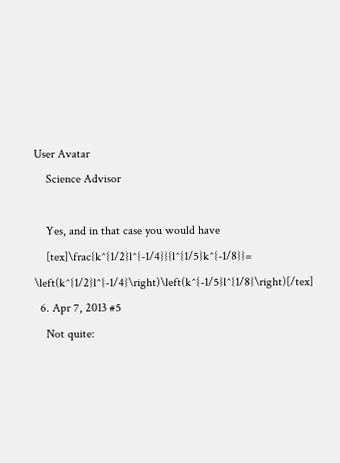User Avatar
    Science Advisor

    Yes, and in that case you would have
    [tex]\frac{k^{1/2}l^{-1/4}}{l^{1/5}k^{-1/8}}= \left(k^{1/2}l^{-1/4}\right)\left(k^{-1/5}l^{1/8}\right)[/tex]
  6. Apr 7, 2013 #5
    Not quite: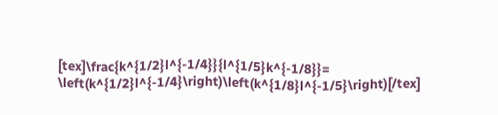[tex]\frac{k^{1/2}l^{-1/4}}{l^{1/5}k^{-1/8}}= \left(k^{1/2}l^{-1/4}\right)\left(k^{1/8}l^{-1/5}\right)[/tex]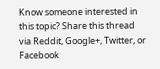Know someone interested in this topic? Share this thread via Reddit, Google+, Twitter, or Facebook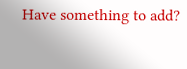Have something to add?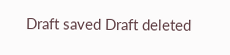Draft saved Draft deleted